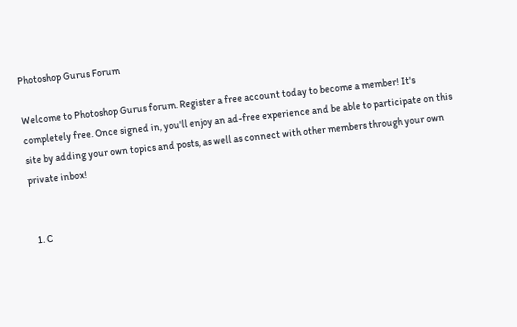Photoshop Gurus Forum

Welcome to Photoshop Gurus forum. Register a free account today to become a member! It's completely free. Once signed in, you'll enjoy an ad-free experience and be able to participate on this site by adding your own topics and posts, as well as connect with other members through your own private inbox!


  1. C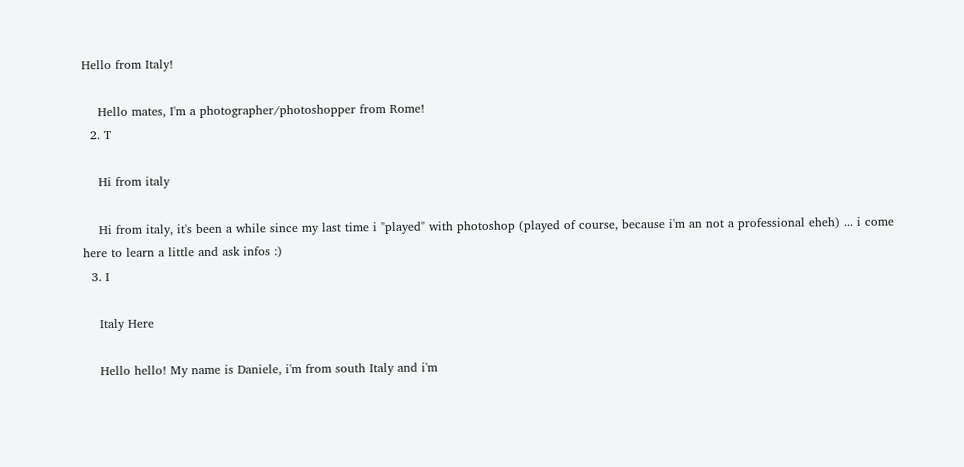Hello from Italy!

    Hello mates, I'm a photographer/photoshopper from Rome!
  2. T

    Hi from italy

    Hi from italy, it's been a while since my last time i "played" with photoshop (played of course, because i'm an not a professional eheh) ... i come here to learn a little and ask infos :)
  3. I

    Italy Here

    Hello hello! My name is Daniele, i'm from south Italy and i'm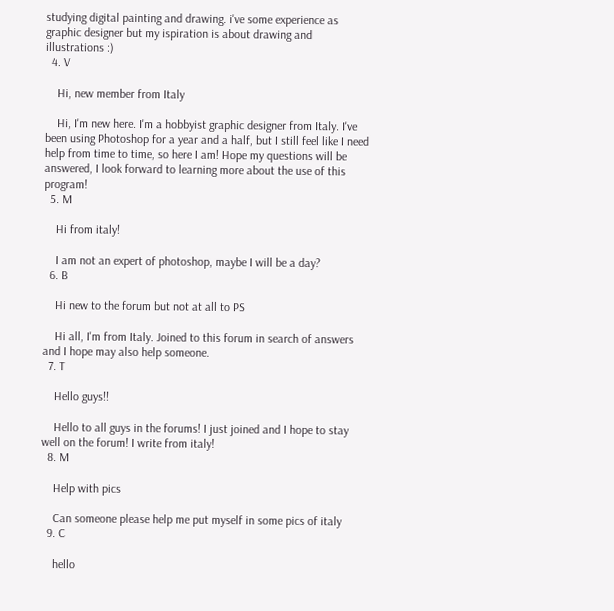studying digital painting and drawing. i've some experience as graphic designer but my ispiration is about drawing and illustrations :)
  4. V

    Hi, new member from Italy

    Hi, I'm new here. I'm a hobbyist graphic designer from Italy. I've been using Photoshop for a year and a half, but I still feel like I need help from time to time, so here I am! Hope my questions will be answered, I look forward to learning more about the use of this program!
  5. M

    Hi from italy!

    I am not an expert of photoshop, maybe I will be a day?
  6. B

    Hi new to the forum but not at all to PS

    Hi all, I'm from Italy. Joined to this forum in search of answers and I hope may also help someone.
  7. T

    Hello guys!!

    Hello to all guys in the forums! I just joined and I hope to stay well on the forum! I write from italy!
  8. M

    Help with pics

    Can someone please help me put myself in some pics of italy
  9. C

    hello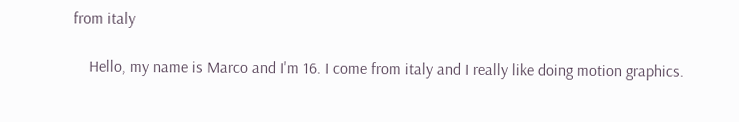from italy

    Hello, my name is Marco and I'm 16. I come from italy and I really like doing motion graphics.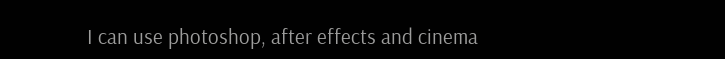I can use photoshop, after effects and cinema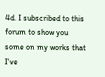4d. I subscribed to this forum to show you some on my works that I've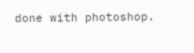done with photoshop.